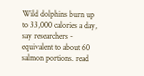Wild dolphins burn up to 33,000 calories a day, say researchers - equivalent to about 60 salmon portions. read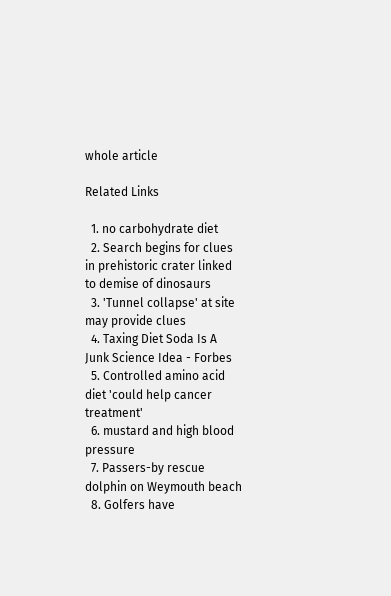whole article

Related Links

  1. no carbohydrate diet
  2. Search begins for clues in prehistoric crater linked to demise of dinosaurs
  3. 'Tunnel collapse' at site may provide clues
  4. Taxing Diet Soda Is A Junk Science Idea - Forbes
  5. Controlled amino acid diet 'could help cancer treatment'
  6. mustard and high blood pressure
  7. Passers-by rescue dolphin on Weymouth beach
  8. Golfers have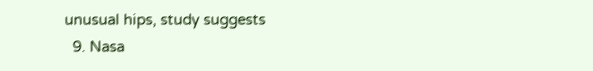unusual hips, study suggests
  9. Nasa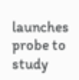launches probe to study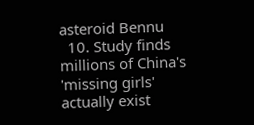asteroid Bennu
  10. Study finds millions of China's 'missing girls' actually exist